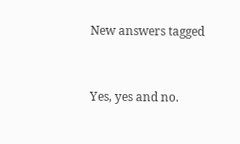New answers tagged


Yes, yes and no.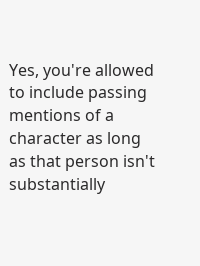Yes, you're allowed to include passing mentions of a character as long as that person isn't substantially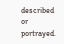described or portrayed.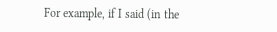For example, if I said (in the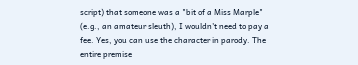script) that someone was a "bit of a Miss Marple" (e.g., an amateur sleuth), I wouldn't need to pay a fee. Yes, you can use the character in parody. The entire premise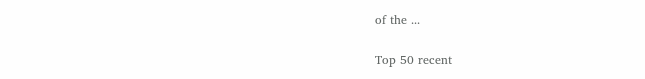of the ...

Top 50 recent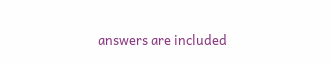answers are included